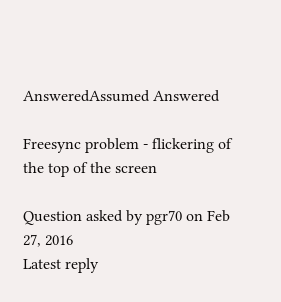AnsweredAssumed Answered

Freesync problem - flickering of the top of the screen

Question asked by pgr70 on Feb 27, 2016
Latest reply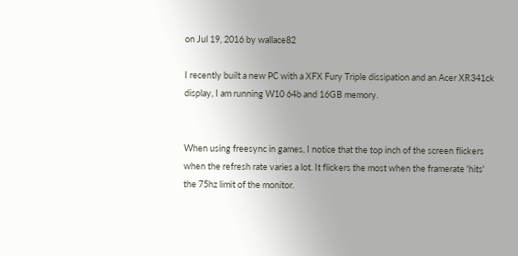on Jul 19, 2016 by wallace82

I recently built a new PC with a XFX Fury Triple dissipation and an Acer XR341ck display, I am running W10 64b and 16GB memory.


When using freesync in games, I notice that the top inch of the screen flickers when the refresh rate varies a lot. It flickers the most when the framerate 'hits' the 75hz limit of the monitor.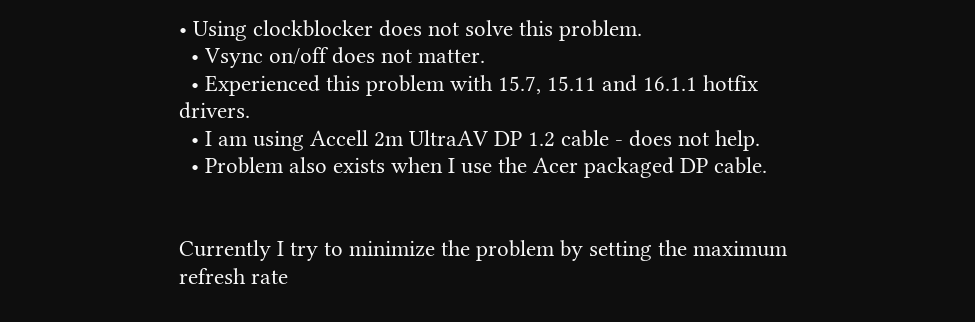• Using clockblocker does not solve this problem.
  • Vsync on/off does not matter.
  • Experienced this problem with 15.7, 15.11 and 16.1.1 hotfix drivers.
  • I am using Accell 2m UltraAV DP 1.2 cable - does not help.
  • Problem also exists when I use the Acer packaged DP cable.


Currently I try to minimize the problem by setting the maximum refresh rate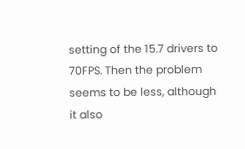setting of the 15.7 drivers to 70FPS. Then the problem seems to be less, although it also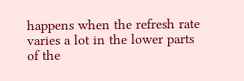happens when the refresh rate varies a lot in the lower parts of the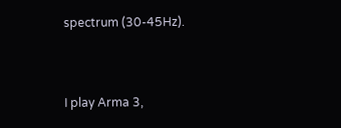spectrum (30-45Hz).


I play Arma 3,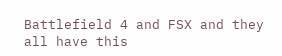Battlefield 4 and FSX and they all have this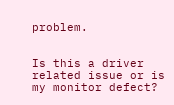problem.


Is this a driver related issue or is my monitor defect?